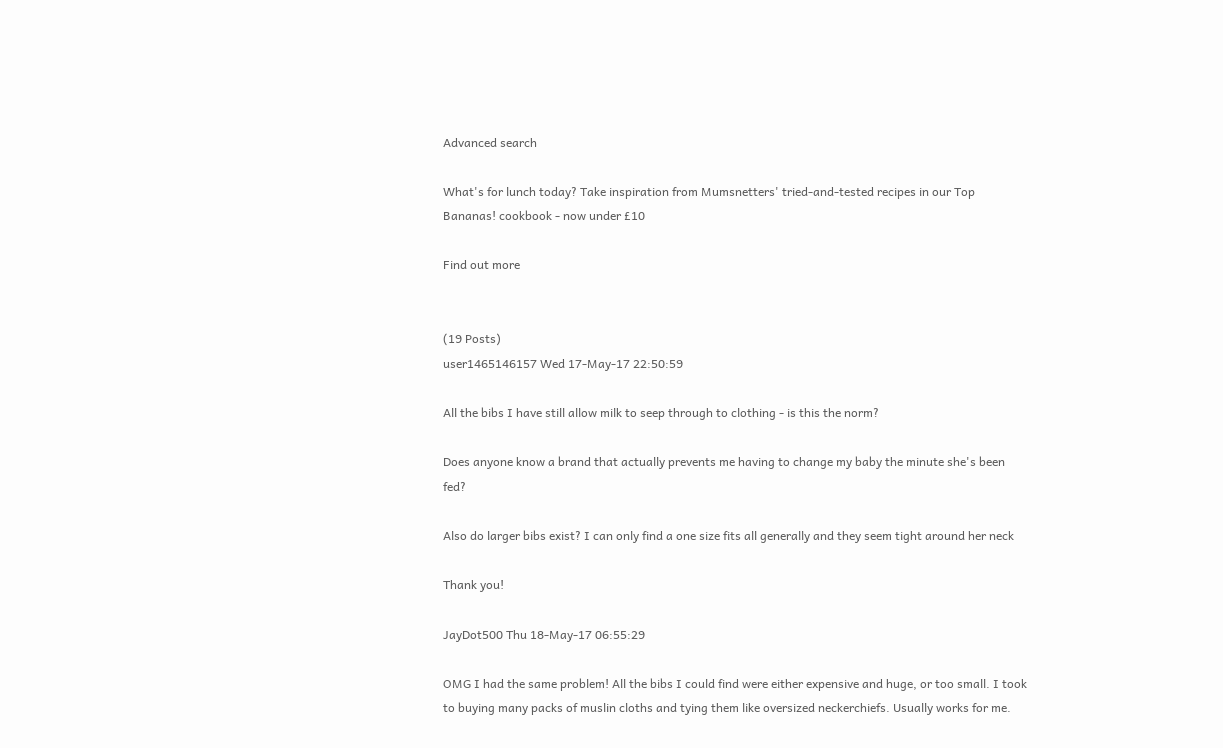Advanced search

What's for lunch today? Take inspiration from Mumsnetters' tried-and-tested recipes in our Top Bananas! cookbook - now under £10

Find out more


(19 Posts)
user1465146157 Wed 17-May-17 22:50:59

All the bibs I have still allow milk to seep through to clothing - is this the norm?

Does anyone know a brand that actually prevents me having to change my baby the minute she's been fed?

Also do larger bibs exist? I can only find a one size fits all generally and they seem tight around her neck

Thank you!

JayDot500 Thu 18-May-17 06:55:29

OMG I had the same problem! All the bibs I could find were either expensive and huge, or too small. I took to buying many packs of muslin cloths and tying them like oversized neckerchiefs. Usually works for me.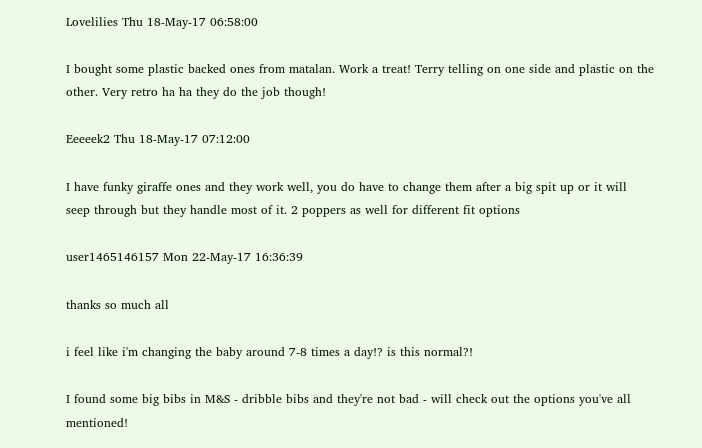Lovelilies Thu 18-May-17 06:58:00

I bought some plastic backed ones from matalan. Work a treat! Terry telling on one side and plastic on the other. Very retro ha ha they do the job though!

Eeeeek2 Thu 18-May-17 07:12:00

I have funky giraffe ones and they work well, you do have to change them after a big spit up or it will seep through but they handle most of it. 2 poppers as well for different fit options

user1465146157 Mon 22-May-17 16:36:39

thanks so much all

i feel like i'm changing the baby around 7-8 times a day!? is this normal?!

I found some big bibs in M&S - dribble bibs and they're not bad - will check out the options you've all mentioned!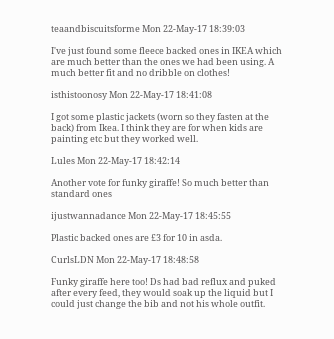teaandbiscuitsforme Mon 22-May-17 18:39:03

I've just found some fleece backed ones in IKEA which are much better than the ones we had been using. A much better fit and no dribble on clothes!

isthistoonosy Mon 22-May-17 18:41:08

I got some plastic jackets (worn so they fasten at the back) from Ikea. I think they are for when kids are painting etc but they worked well.

Lules Mon 22-May-17 18:42:14

Another vote for funky giraffe! So much better than standard ones

ijustwannadance Mon 22-May-17 18:45:55

Plastic backed ones are £3 for 10 in asda.

CurlsLDN Mon 22-May-17 18:48:58

Funky giraffe here too! Ds had bad reflux and puked after every feed, they would soak up the liquid but I could just change the bib and not his whole outfit.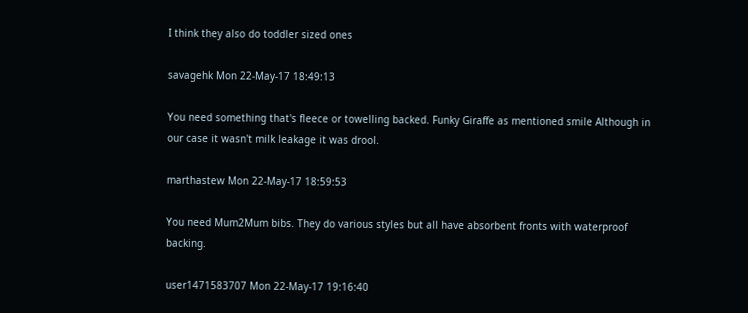I think they also do toddler sized ones

savagehk Mon 22-May-17 18:49:13

You need something that's fleece or towelling backed. Funky Giraffe as mentioned smile Although in our case it wasn't milk leakage it was drool.

marthastew Mon 22-May-17 18:59:53

You need Mum2Mum bibs. They do various styles but all have absorbent fronts with waterproof backing.

user1471583707 Mon 22-May-17 19:16:40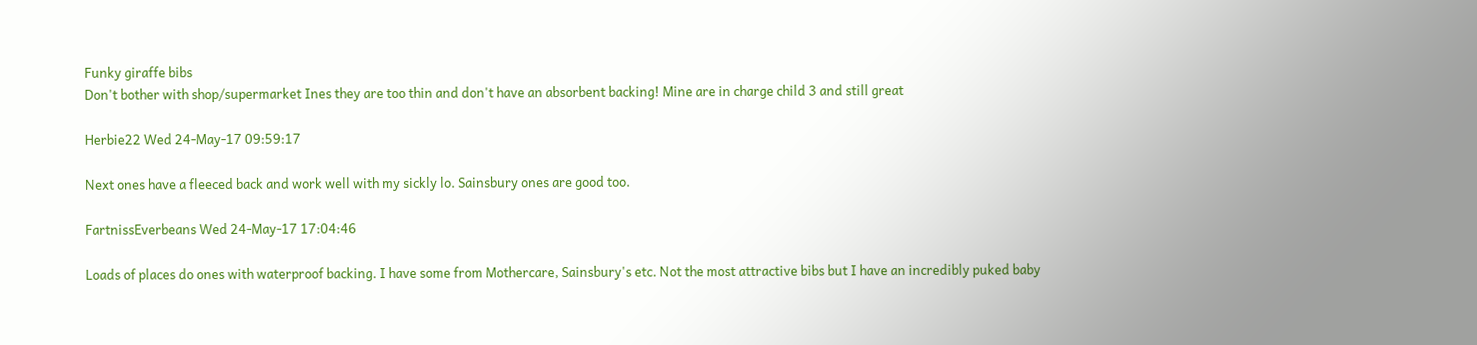Funky giraffe bibs
Don't bother with shop/supermarket Ines they are too thin and don't have an absorbent backing! Mine are in charge child 3 and still great

Herbie22 Wed 24-May-17 09:59:17

Next ones have a fleeced back and work well with my sickly lo. Sainsbury ones are good too.

FartnissEverbeans Wed 24-May-17 17:04:46

Loads of places do ones with waterproof backing. I have some from Mothercare, Sainsbury's etc. Not the most attractive bibs but I have an incredibly puked baby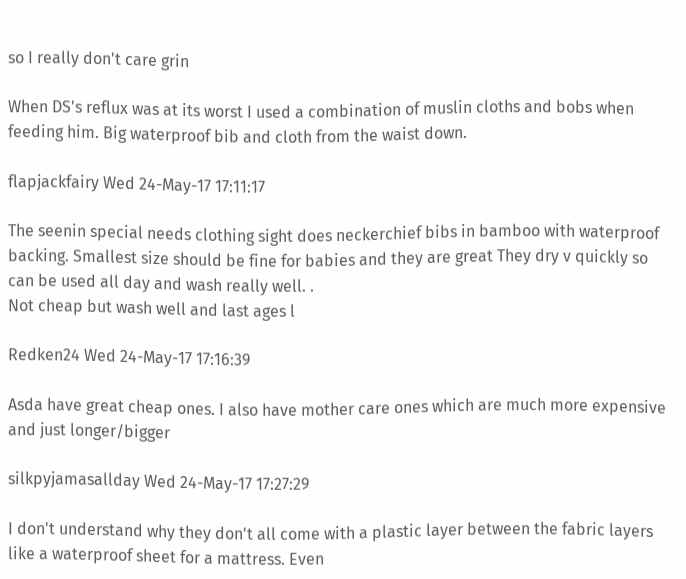so I really don't care grin

When DS's reflux was at its worst I used a combination of muslin cloths and bobs when feeding him. Big waterproof bib and cloth from the waist down.

flapjackfairy Wed 24-May-17 17:11:17

The seenin special needs clothing sight does neckerchief bibs in bamboo with waterproof backing. Smallest size should be fine for babies and they are great They dry v quickly so can be used all day and wash really well. .
Not cheap but wash well and last ages l

Redken24 Wed 24-May-17 17:16:39

Asda have great cheap ones. I also have mother care ones which are much more expensive and just longer/bigger

silkpyjamasallday Wed 24-May-17 17:27:29

I don't understand why they don't all come with a plastic layer between the fabric layers like a waterproof sheet for a mattress. Even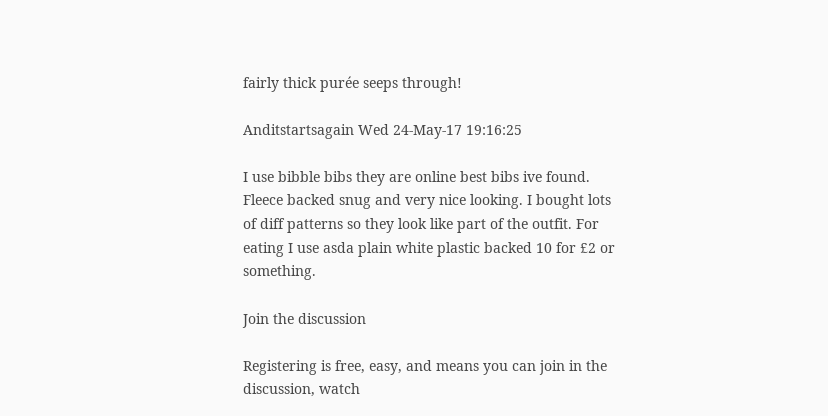fairly thick purée seeps through!

Anditstartsagain Wed 24-May-17 19:16:25

I use bibble bibs they are online best bibs ive found. Fleece backed snug and very nice looking. I bought lots of diff patterns so they look like part of the outfit. For eating I use asda plain white plastic backed 10 for £2 or something.

Join the discussion

Registering is free, easy, and means you can join in the discussion, watch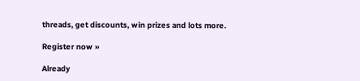threads, get discounts, win prizes and lots more.

Register now »

Already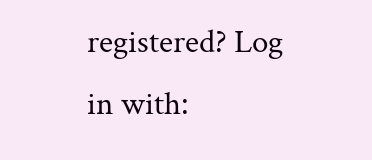registered? Log in with: